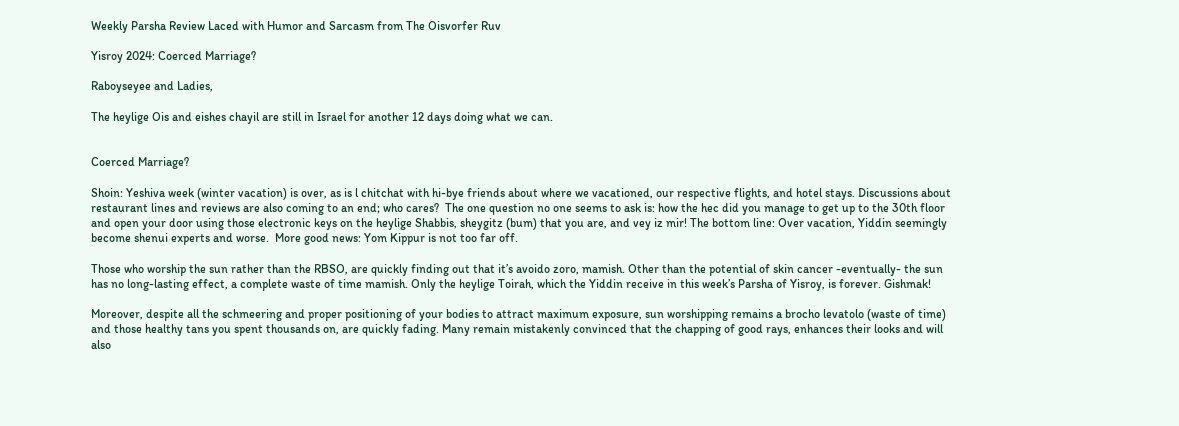Weekly Parsha Review Laced with Humor and Sarcasm from The Oisvorfer Ruv

Yisroy 2024: Coerced Marriage?

Raboyseyee and Ladies,

The heylige Ois and eishes chayil are still in Israel for another 12 days doing what we can.


Coerced Marriage?

Shoin: Yeshiva week (winter vacation) is over, as is l chitchat with hi-bye friends about where we vacationed, our respective flights, and hotel stays. Discussions about restaurant lines and reviews are also coming to an end; who cares?  The one question no one seems to ask is: how the hec did you manage to get up to the 30th floor and open your door using those electronic keys on the heylige Shabbis, sheygitz (bum) that you are, and vey iz mir! The bottom line: Over vacation, Yiddin seemingly become shenui experts and worse.  More good news: Yom Kippur is not too far off.

Those who worship the sun rather than the RBSO, are quickly finding out that it’s avoido zoro, mamish. Other than the potential of skin cancer -eventually- the sun has no long-lasting effect, a complete waste of time mamish. Only the heylige Toirah, which the Yiddin receive in this week’s Parsha of Yisroy, is forever. Gishmak!

Moreover, despite all the schmeering and proper positioning of your bodies to attract maximum exposure, sun worshipping remains a brocho levatolo (waste of time) and those healthy tans you spent thousands on, are quickly fading. Many remain mistakenly convinced that the chapping of good rays, enhances their looks and will also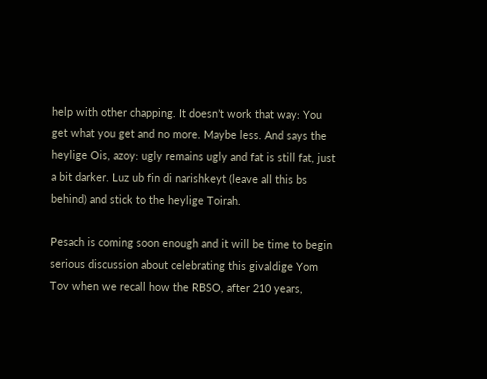help with other chapping. It doesn’t work that way: You get what you get and no more. Maybe less. And says the heylige Ois, azoy: ugly remains ugly and fat is still fat, just a bit darker. Luz ub fin di narishkeyt (leave all this bs behind) and stick to the heylige Toirah.

Pesach is coming soon enough and it will be time to begin serious discussion about celebrating this givaldige Yom Tov when we recall how the RBSO, after 210 years,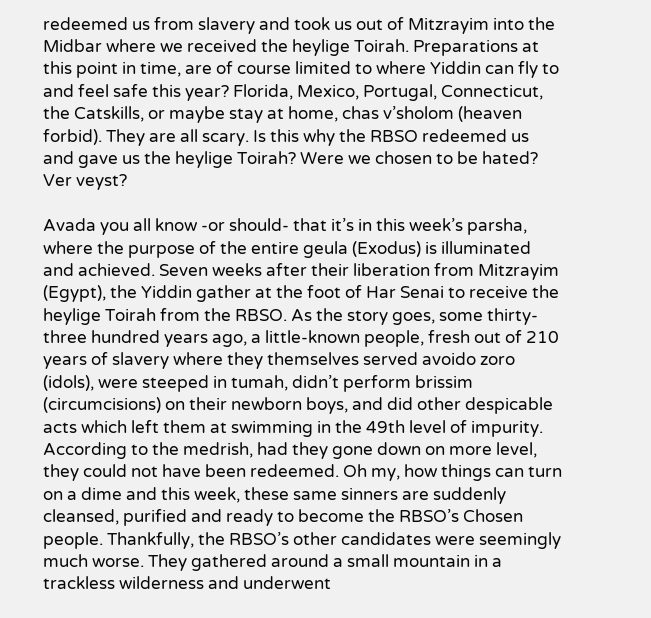redeemed us from slavery and took us out of Mitzrayim into the Midbar where we received the heylige Toirah. Preparations at this point in time, are of course limited to where Yiddin can fly to and feel safe this year? Florida, Mexico, Portugal, Connecticut, the Catskills, or maybe stay at home, chas v’sholom (heaven forbid). They are all scary. Is this why the RBSO redeemed us and gave us the heylige Toirah? Were we chosen to be hated? Ver veyst?

Avada you all know -or should- that it’s in this week’s parsha, where the purpose of the entire geula (Exodus) is illuminated and achieved. Seven weeks after their liberation from Mitzrayim (Egypt), the Yiddin gather at the foot of Har Senai to receive the heylige Toirah from the RBSO. As the story goes, some thirty-three hundred years ago, a little-known people, fresh out of 210 years of slavery where they themselves served avoido zoro (idols), were steeped in tumah, didn’t perform brissim (circumcisions) on their newborn boys, and did other despicable acts which left them at swimming in the 49th level of impurity. According to the medrish, had they gone down on more level, they could not have been redeemed. Oh my, how things can turn on a dime and this week, these same sinners are suddenly cleansed, purified and ready to become the RBSO’s Chosen people. Thankfully, the RBSO’s other candidates were seemingly much worse. They gathered around a small mountain in a trackless wilderness and underwent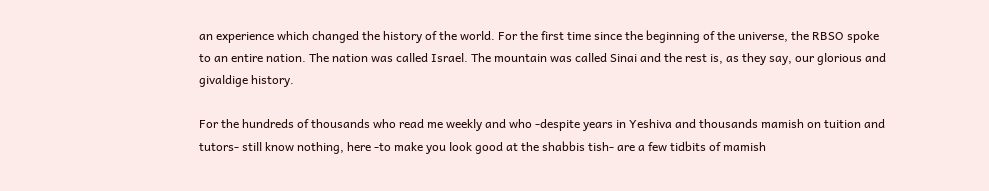an experience which changed the history of the world. For the first time since the beginning of the universe, the RBSO spoke to an entire nation. The nation was called Israel. The mountain was called Sinai and the rest is, as they say, our glorious and givaldige history.

For the hundreds of thousands who read me weekly and who -despite years in Yeshiva and thousands mamish on tuition and tutors- still know nothing, here -to make you look good at the shabbis tish- are a few tidbits of mamish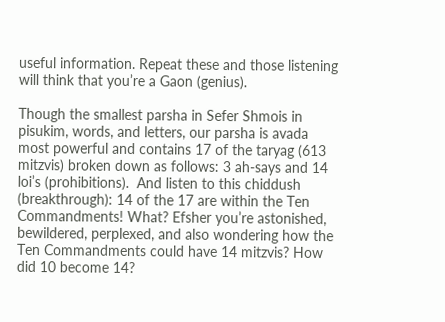useful information. Repeat these and those listening will think that you’re a Gaon (genius).

Though the smallest parsha in Sefer Shmois in pisukim, words, and letters, our parsha is avada most powerful and contains 17 of the taryag (613 mitzvis) broken down as follows: 3 ah-says and 14 loi’s (prohibitions).  And listen to this chiddush (breakthrough): 14 of the 17 are within the Ten Commandments! What? Efsher you’re astonished, bewildered, perplexed, and also wondering how the Ten Commandments could have 14 mitzvis? How did 10 become 14?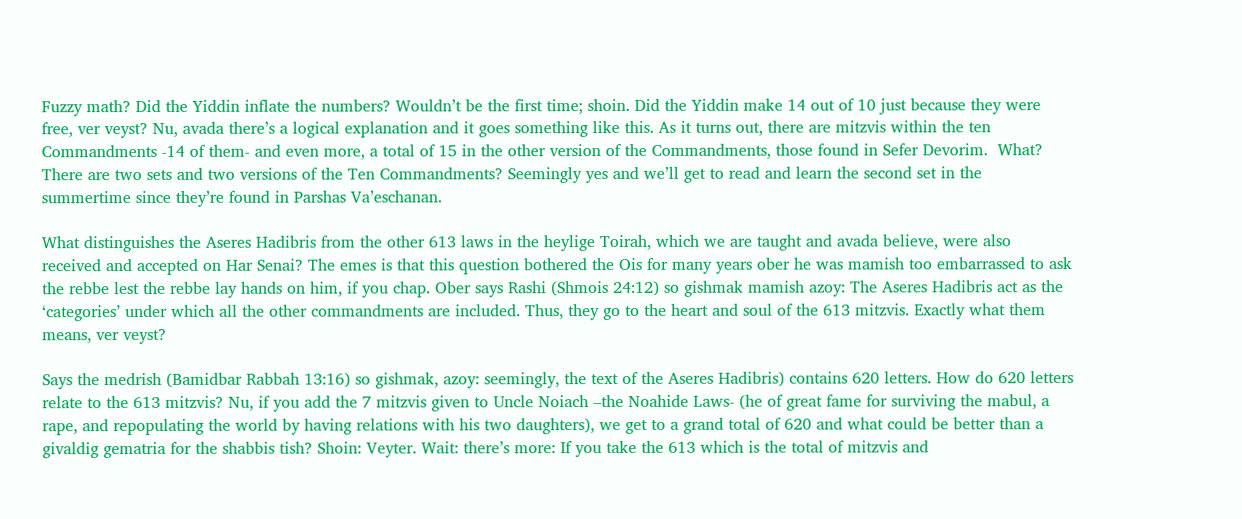Fuzzy math? Did the Yiddin inflate the numbers? Wouldn’t be the first time; shoin. Did the Yiddin make 14 out of 10 just because they were free, ver veyst? Nu, avada there’s a logical explanation and it goes something like this. As it turns out, there are mitzvis within the ten Commandments -14 of them- and even more, a total of 15 in the other version of the Commandments, those found in Sefer Devorim.  What? There are two sets and two versions of the Ten Commandments? Seemingly yes and we’ll get to read and learn the second set in the summertime since they’re found in Parshas Va’eschanan.

What distinguishes the Aseres Hadibris from the other 613 laws in the heylige Toirah, which we are taught and avada believe, were also received and accepted on Har Senai? The emes is that this question bothered the Ois for many years ober he was mamish too embarrassed to ask the rebbe lest the rebbe lay hands on him, if you chap. Ober says Rashi (Shmois 24:12) so gishmak mamish azoy: The Aseres Hadibris act as the ‘categories’ under which all the other commandments are included. Thus, they go to the heart and soul of the 613 mitzvis. Exactly what them means, ver veyst?

Says the medrish (Bamidbar Rabbah 13:16) so gishmak, azoy: seemingly, the text of the Aseres Hadibris) contains 620 letters. How do 620 letters relate to the 613 mitzvis? Nu, if you add the 7 mitzvis given to Uncle Noiach –the Noahide Laws- (he of great fame for surviving the mabul, a rape, and repopulating the world by having relations with his two daughters), we get to a grand total of 620 and what could be better than a givaldig gematria for the shabbis tish? Shoin: Veyter. Wait: there’s more: If you take the 613 which is the total of mitzvis and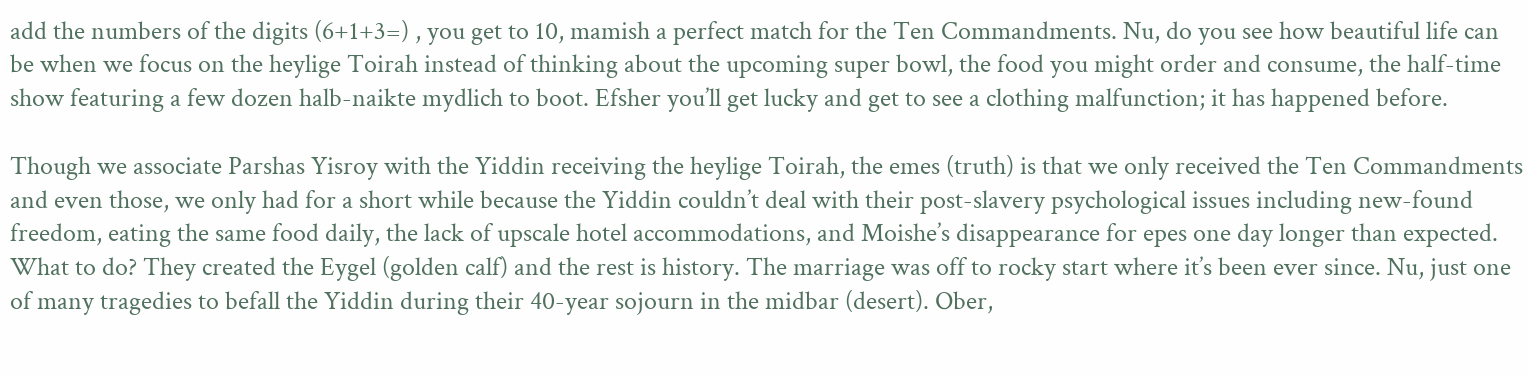add the numbers of the digits (6+1+3=) , you get to 10, mamish a perfect match for the Ten Commandments. Nu, do you see how beautiful life can be when we focus on the heylige Toirah instead of thinking about the upcoming super bowl, the food you might order and consume, the half-time show featuring a few dozen halb-naikte mydlich to boot. Efsher you’ll get lucky and get to see a clothing malfunction; it has happened before.

Though we associate Parshas Yisroy with the Yiddin receiving the heylige Toirah, the emes (truth) is that we only received the Ten Commandments and even those, we only had for a short while because the Yiddin couldn’t deal with their post-slavery psychological issues including new-found freedom, eating the same food daily, the lack of upscale hotel accommodations, and Moishe’s disappearance for epes one day longer than expected. What to do? They created the Eygel (golden calf) and the rest is history. The marriage was off to rocky start where it’s been ever since. Nu, just one of many tragedies to befall the Yiddin during their 40-year sojourn in the midbar (desert). Ober,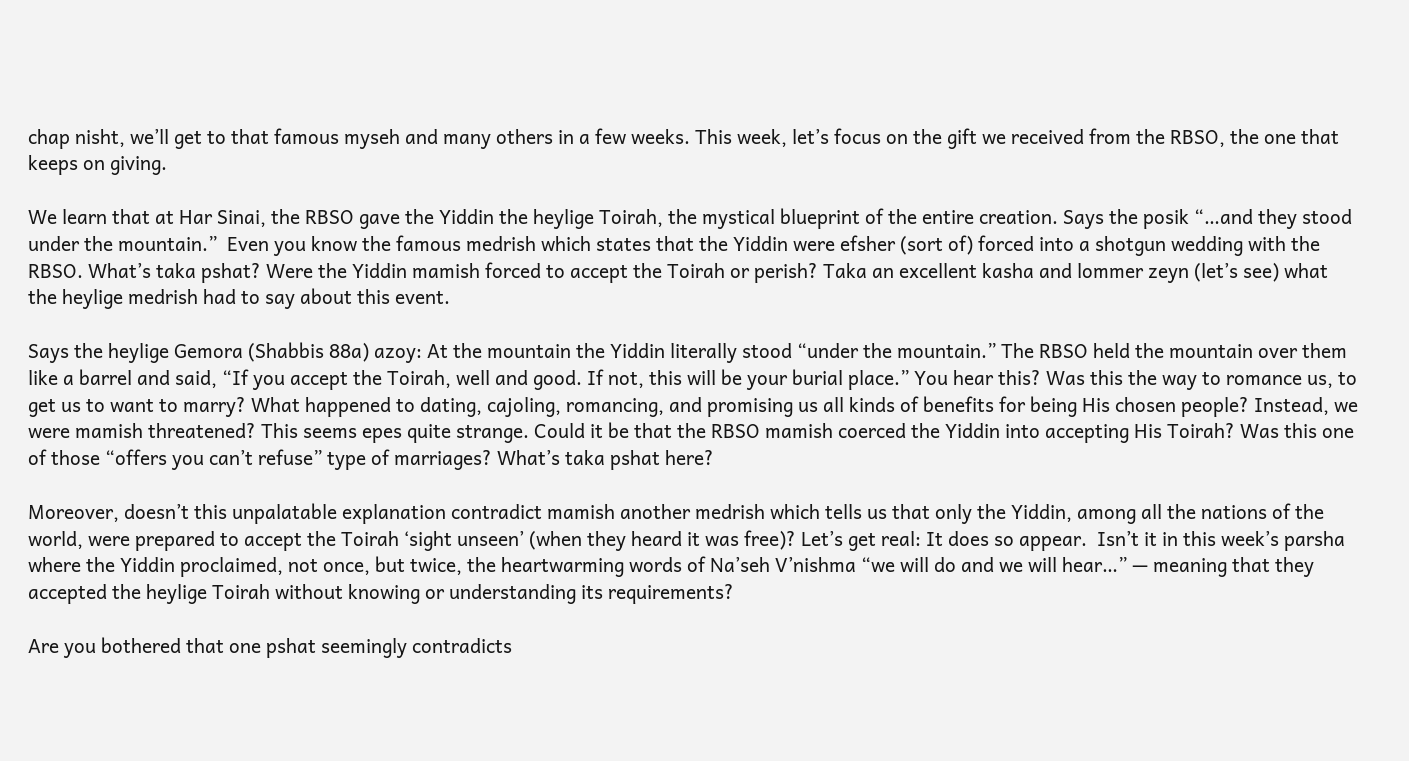chap nisht, we’ll get to that famous myseh and many others in a few weeks. This week, let’s focus on the gift we received from the RBSO, the one that keeps on giving.

We learn that at Har Sinai, the RBSO gave the Yiddin the heylige Toirah, the mystical blueprint of the entire creation. Says the posik “…and they stood under the mountain.”  Even you know the famous medrish which states that the Yiddin were efsher (sort of) forced into a shotgun wedding with the RBSO. What’s taka pshat? Were the Yiddin mamish forced to accept the Toirah or perish? Taka an excellent kasha and lommer zeyn (let’s see) what the heylige medrish had to say about this event.

Says the heylige Gemora (Shabbis 88a) azoy: At the mountain the Yiddin literally stood “under the mountain.” The RBSO held the mountain over them like a barrel and said, “If you accept the Toirah, well and good. If not, this will be your burial place.” You hear this? Was this the way to romance us, to get us to want to marry? What happened to dating, cajoling, romancing, and promising us all kinds of benefits for being His chosen people? Instead, we were mamish threatened? This seems epes quite strange. Could it be that the RBSO mamish coerced the Yiddin into accepting His Toirah? Was this one of those “offers you can’t refuse” type of marriages? What’s taka pshat here?

Moreover, doesn’t this unpalatable explanation contradict mamish another medrish which tells us that only the Yiddin, among all the nations of the world, were prepared to accept the Toirah ‘sight unseen’ (when they heard it was free)? Let’s get real: It does so appear.  Isn’t it in this week’s parsha where the Yiddin proclaimed, not once, but twice, the heartwarming words of Na’seh V’nishma “we will do and we will hear…” — meaning that they accepted the heylige Toirah without knowing or understanding its requirements?

Are you bothered that one pshat seemingly contradicts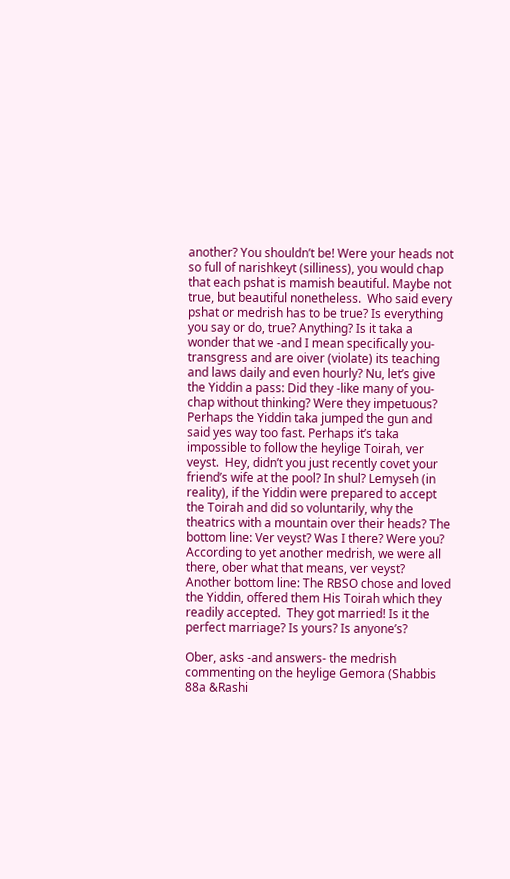another? You shouldn’t be! Were your heads not so full of narishkeyt (silliness), you would chap that each pshat is mamish beautiful. Maybe not true, but beautiful nonetheless.  Who said every pshat or medrish has to be true? Is everything you say or do, true? Anything? Is it taka a wonder that we -and I mean specifically you- transgress and are oiver (violate) its teaching and laws daily and even hourly? Nu, let’s give the Yiddin a pass: Did they -like many of you- chap without thinking? Were they impetuous?  Perhaps the Yiddin taka jumped the gun and said yes way too fast. Perhaps it’s taka impossible to follow the heylige Toirah, ver veyst.  Hey, didn’t you just recently covet your friend’s wife at the pool? In shul? Lemyseh (in reality), if the Yiddin were prepared to accept the Toirah and did so voluntarily, why the theatrics with a mountain over their heads? The bottom line: Ver veyst? Was I there? Were you?  According to yet another medrish, we were all there, ober what that means, ver veyst?  Another bottom line: The RBSO chose and loved the Yiddin, offered them His Toirah which they readily accepted.  They got married! Is it the perfect marriage? Is yours? Is anyone’s?

Ober, asks -and answers- the medrish commenting on the heylige Gemora (Shabbis 88a &Rashi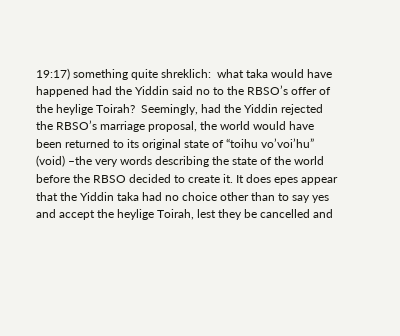19:17) something quite shreklich:  what taka would have happened had the Yiddin said no to the RBSO’s offer of the heylige Toirah?  Seemingly, had the Yiddin rejected the RBSO’s marriage proposal, the world would have been returned to its original state of “toihu vo’voi’hu” (void) –the very words describing the state of the world before the RBSO decided to create it. It does epes appear that the Yiddin taka had no choice other than to say yes and accept the heylige Toirah, lest they be cancelled and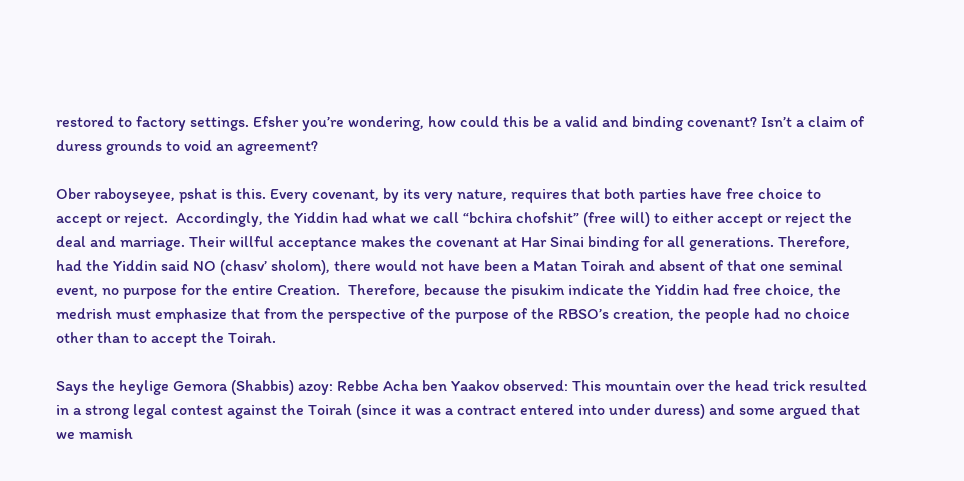restored to factory settings. Efsher you’re wondering, how could this be a valid and binding covenant? Isn’t a claim of duress grounds to void an agreement?

Ober raboyseyee, pshat is this. Every covenant, by its very nature, requires that both parties have free choice to accept or reject.  Accordingly, the Yiddin had what we call “bchira chofshit” (free will) to either accept or reject the deal and marriage. Their willful acceptance makes the covenant at Har Sinai binding for all generations. Therefore, had the Yiddin said NO (chasv’ sholom), there would not have been a Matan Toirah and absent of that one seminal event, no purpose for the entire Creation.  Therefore, because the pisukim indicate the Yiddin had free choice, the medrish must emphasize that from the perspective of the purpose of the RBSO’s creation, the people had no choice other than to accept the Toirah.

Says the heylige Gemora (Shabbis) azoy: Rebbe Acha ben Yaakov observed: This mountain over the head trick resulted in a strong legal contest against the Toirah (since it was a contract entered into under duress) and some argued that we mamish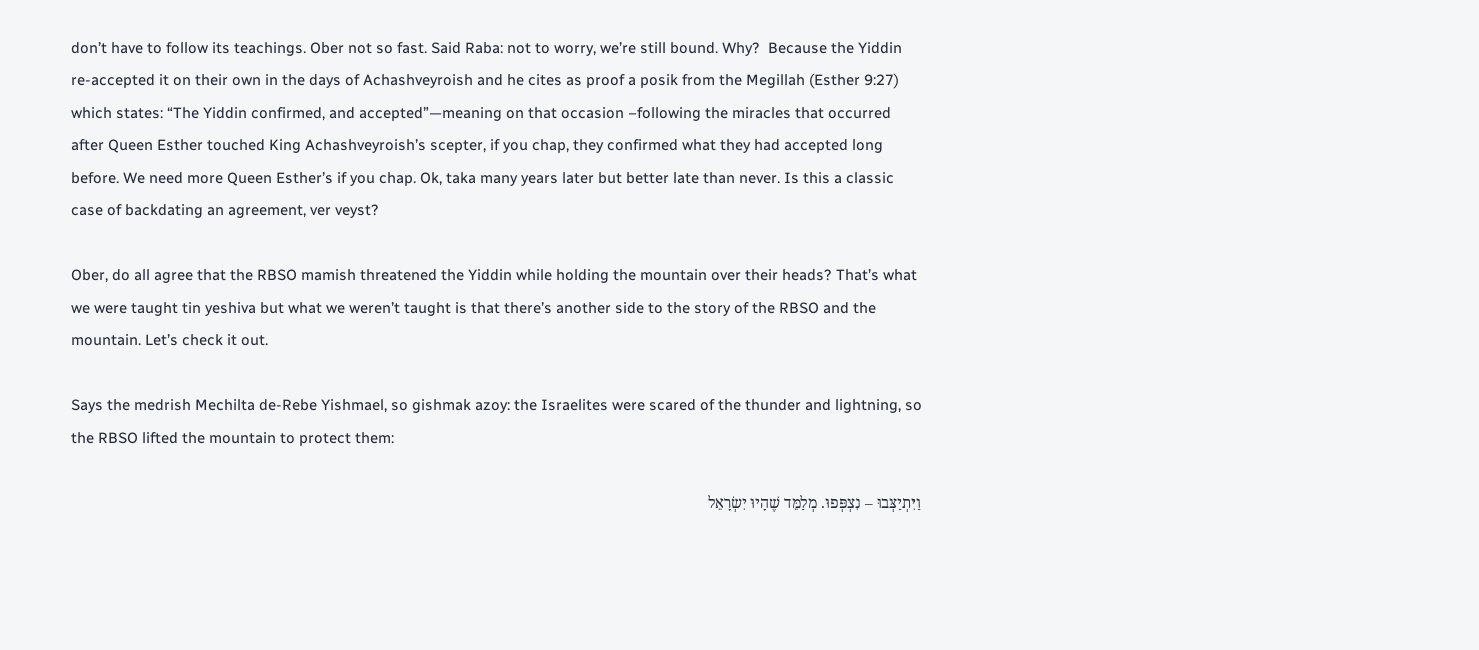don’t have to follow its teachings. Ober not so fast. Said Raba: not to worry, we’re still bound. Why?  Because the Yiddin re-accepted it on their own in the days of Achashveyroish and he cites as proof a posik from the Megillah (Esther 9:27) which states: “The Yiddin confirmed, and accepted”—meaning on that occasion –following the miracles that occurred after Queen Esther touched King Achashveyroish’s scepter, if you chap, they confirmed what they had accepted long before. We need more Queen Esther’s if you chap. Ok, taka many years later but better late than never. Is this a classic case of backdating an agreement, ver veyst?

Ober, do all agree that the RBSO mamish threatened the Yiddin while holding the mountain over their heads? That’s what we were taught tin yeshiva but what we weren’t taught is that there’s another side to the story of the RBSO and the mountain. Let’s check it out.

Says the medrish Mechilta de-Rebe Yishmael, so gishmak azoy: the Israelites were scared of the thunder and lightning, so the RBSO lifted the mountain to protect them:

וַיִּתְיַצְּבוּ – נִצְפְּפוּ. מְלַמֵּד שֶׁהָיוּ יִשְׂרָאֵל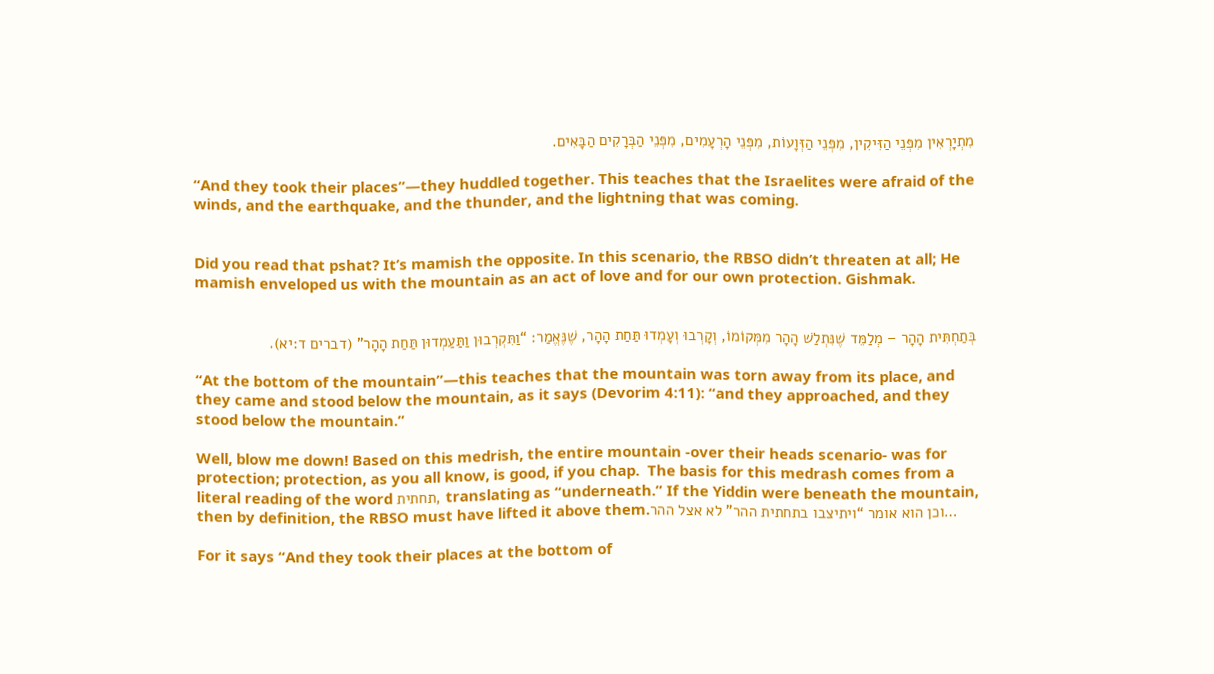מִתְיָרְאִין מִפְּנֵי הַזִּיקִין, מִפְּנֵי הַזְּוָעוֹת, מִפְּנֵי הָרְעָמִים, מִפְּנֵי הַבְּרָקִים הַבָּאִים.

“And they took their places”—they huddled together. This teaches that the Israelites were afraid of the winds, and the earthquake, and the thunder, and the lightning that was coming.


Did you read that pshat? It’s mamish the opposite. In this scenario, the RBSO didn’t threaten at all; He mamish enveloped us with the mountain as an act of love and for our own protection. Gishmak.


בְּתַחְתִּית הָהָר – מְלַמֵּד שֶׁנִּתְלַשׁ הָהָר מִמְּקוֹמוֹ, וְקָרְבוּ וְעָמְדוּ תַּחַת הָהָר, שֶׁנֶּאֱמַר: “וַתִּקְרְבוּן וַתַּעַמְדוּן תַּחַת הָהָר” (דברים ד:יא).

“At the bottom of the mountain”—this teaches that the mountain was torn away from its place, and they came and stood below the mountain, as it says (Devorim 4:11): “and they approached, and they stood below the mountain.”

Well, blow me down! Based on this medrish, the entire mountain -over their heads scenario- was for protection; protection, as you all know, is good, if you chap.  The basis for this medrash comes from a literal reading of the word תחתית, translating as “underneath.” If the Yiddin were beneath the mountain, then by definition, the RBSO must have lifted it above them.וכן הוא אומר “ויתיצבו בתחתית ההר” לא אצל ההר…

For it says “And they took their places at the bottom of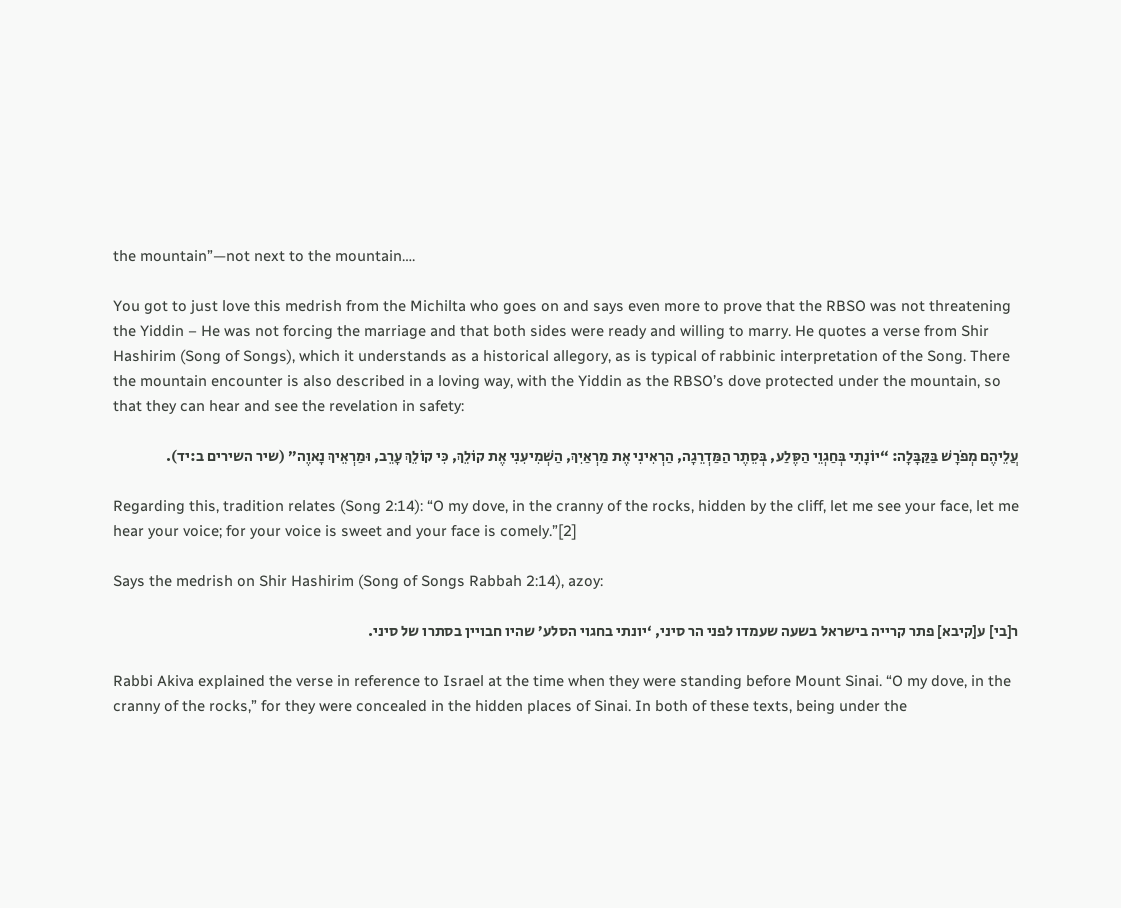the mountain”—not next to the mountain….

You got to just love this medrish from the Michilta who goes on and says even more to prove that the RBSO was not threatening the Yiddin – He was not forcing the marriage and that both sides were ready and willing to marry. He quotes a verse from Shir Hashirim (Song of Songs), which it understands as a historical allegory, as is typical of rabbinic interpretation of the Song. There the mountain encounter is also described in a loving way, with the Yiddin as the RBSO’s dove protected under the mountain, so that they can hear and see the revelation in safety:

עֲלֵיהֶם מְפֹרָשׁ בַּקַּבָּלָה: “יוֹנָתִי בְּחַגְוֵי הַסֶּלַע, בְּסֵתֶר הַמַּדְרֵגָה, הַרְאִינִי אֶת מַרְאַיִךְ, הַשְׁמִיעִנִי אֶת קוֹלֵךְ, כִּי קוֹלֵךְ עָרֵב, וּמַרְאֵיךְ נָאוֶה” (שיר השירים ב:יד).

Regarding this, tradition relates (Song 2:14): “O my dove, in the cranny of the rocks, hidden by the cliff, let me see your face, let me hear your voice; for your voice is sweet and your face is comely.”[2]

Says the medrish on Shir Hashirim (Song of Songs Rabbah 2:14), azoy:

ר[בי] ע[קיבא] פתר קרייה בישראל בשעה שעמדו לפני הר סיני, ‘יונתי בחגוי הסלע’ שהיו חבויין בסתרו של סיני.

Rabbi Akiva explained the verse in reference to Israel at the time when they were standing before Mount Sinai. “O my dove, in the cranny of the rocks,” for they were concealed in the hidden places of Sinai. In both of these texts, being under the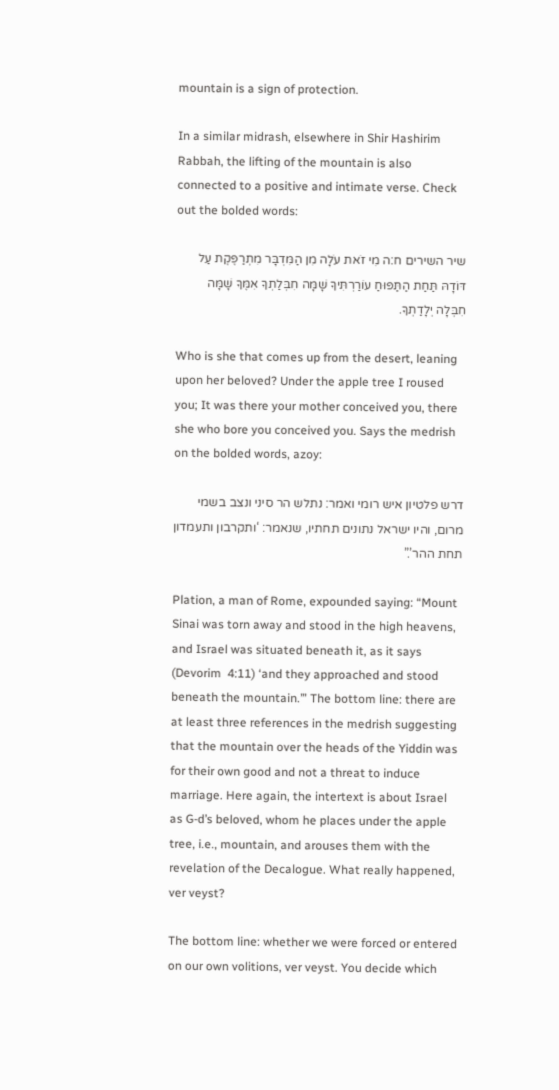mountain is a sign of protection.

In a similar midrash, elsewhere in Shir Hashirim Rabbah, the lifting of the mountain is also connected to a positive and intimate verse. Check out the bolded words:

שיר השירים ח:ה מִי זֹאת עֹלָה מִן הַמִּדְבָּר מִתְרַפֶּקֶת עַל דּוֹדָהּ תַּחַת הַתַּפּוּחַ עוֹרַרְתִּיךָ שָׁמָּה חִבְּלַתְךָ אִמֶּךָ שָׁמָּה חִבְּלָה יְלָדַתְךָ.

Who is she that comes up from the desert, leaning upon her beloved? Under the apple tree I roused you; It was there your mother conceived you, there she who bore you conceived you. Says the medrish on the bolded words, azoy:

דרש פלטיון איש רומי ואמר: נתלש הר סיני ונצב בשמי מרום, והיו ישראל נתונים תחתיו, שנאמר: ‘ותקרבון ותעמדון תחת ההר’.”

Plation, a man of Rome, expounded saying: “Mount Sinai was torn away and stood in the high heavens, and Israel was situated beneath it, as it says (Devorim  4:11) ‘and they approached and stood beneath the mountain.’” The bottom line: there are at least three references in the medrish suggesting that the mountain over the heads of the Yiddin was for their own good and not a threat to induce marriage. Here again, the intertext is about Israel as G-d’s beloved, whom he places under the apple tree, i.e., mountain, and arouses them with the revelation of the Decalogue. What really happened, ver veyst?

The bottom line: whether we were forced or entered on our own volitions, ver veyst. You decide which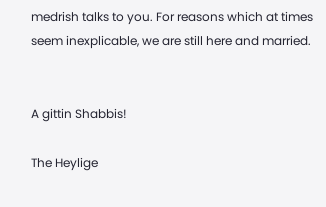medrish talks to you. For reasons which at times seem inexplicable, we are still here and married.


A gittin Shabbis!

The Heylige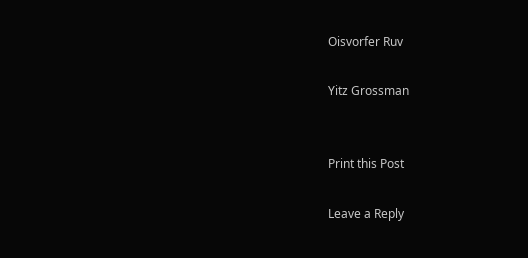Oisvorfer Ruv

Yitz Grossman


Print this Post

Leave a Reply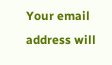Your email address will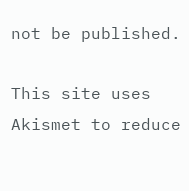not be published.

This site uses Akismet to reduce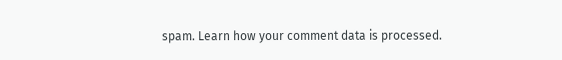spam. Learn how your comment data is processed.